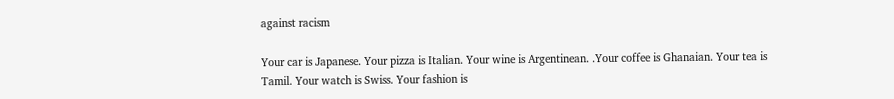against racism

Your car is Japanese. Your pizza is Italian. Your wine is Argentinean. .Your coffee is Ghanaian. Your tea is Tamil. Your watch is Swiss. Your fashion is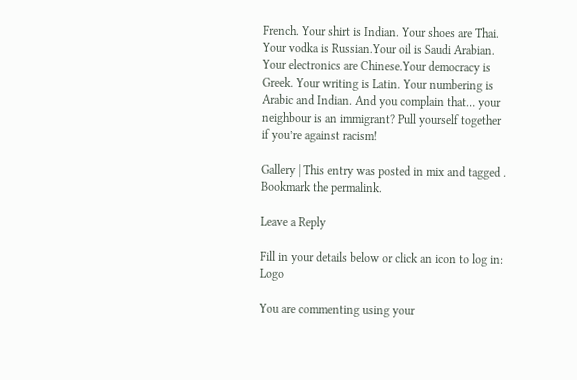French. Your shirt is Indian. Your shoes are Thai. Your vodka is Russian.Your oil is Saudi Arabian. Your electronics are Chinese.Your democracy is Greek. Your writing is Latin. Your numbering is Arabic and Indian. And you complain that… your neighbour is an immigrant? Pull yourself together if you’re against racism!

Gallery | This entry was posted in mix and tagged . Bookmark the permalink.

Leave a Reply

Fill in your details below or click an icon to log in: Logo

You are commenting using your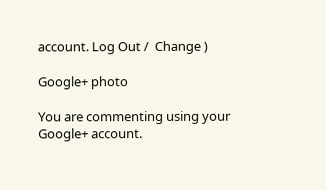account. Log Out /  Change )

Google+ photo

You are commenting using your Google+ account.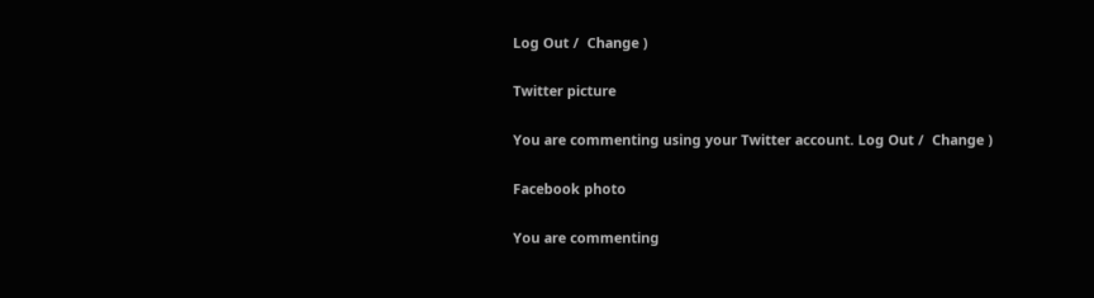Log Out /  Change )

Twitter picture

You are commenting using your Twitter account. Log Out /  Change )

Facebook photo

You are commenting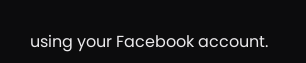using your Facebook account.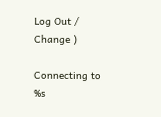Log Out /  Change )

Connecting to %s